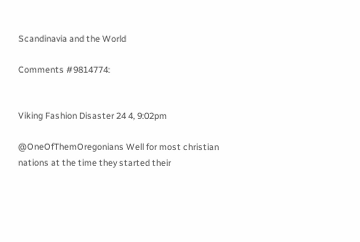Scandinavia and the World

Comments #9814774:


Viking Fashion Disaster 24 4, 9:02pm

@OneOfThemOregonians Well for most christian nations at the time they started their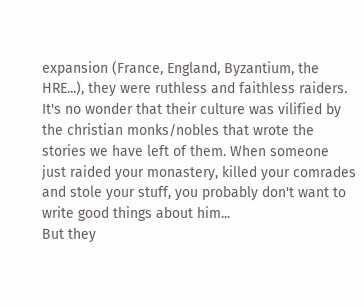expansion (France, England, Byzantium, the HRE...), they were ruthless and faithless raiders. It's no wonder that their culture was vilified by the christian monks/nobles that wrote the stories we have left of them. When someone just raided your monastery, killed your comrades and stole your stuff, you probably don't want to write good things about him...
But they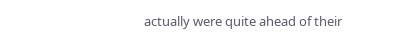actually were quite ahead of their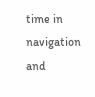time in navigation and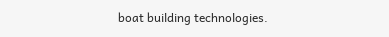boat building technologies.